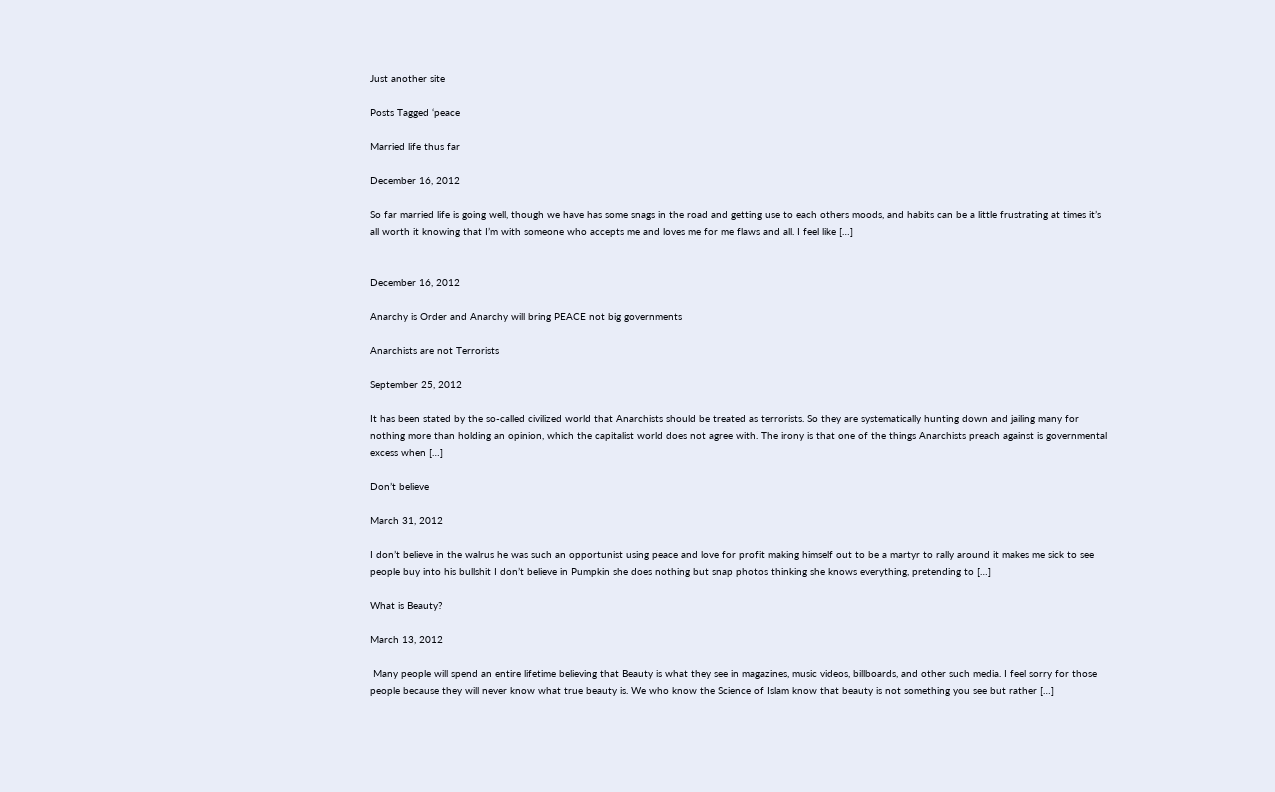Just another site

Posts Tagged ‘peace

Married life thus far

December 16, 2012

So far married life is going well, though we have has some snags in the road and getting use to each others moods, and habits can be a little frustrating at times it’s all worth it knowing that I’m with someone who accepts me and loves me for me flaws and all. I feel like […]


December 16, 2012

Anarchy is Order and Anarchy will bring PEACE not big governments

Anarchists are not Terrorists

September 25, 2012

It has been stated by the so-called civilized world that Anarchists should be treated as terrorists. So they are systematically hunting down and jailing many for nothing more than holding an opinion, which the capitalist world does not agree with. The irony is that one of the things Anarchists preach against is governmental excess when […]

Don’t believe

March 31, 2012

I don’t believe in the walrus he was such an opportunist using peace and love for profit making himself out to be a martyr to rally around it makes me sick to see people buy into his bullshit I don’t believe in Pumpkin she does nothing but snap photos thinking she knows everything, pretending to […]

What is Beauty?

March 13, 2012

 Many people will spend an entire lifetime believing that Beauty is what they see in magazines, music videos, billboards, and other such media. I feel sorry for those people because they will never know what true beauty is. We who know the Science of Islam know that beauty is not something you see but rather […]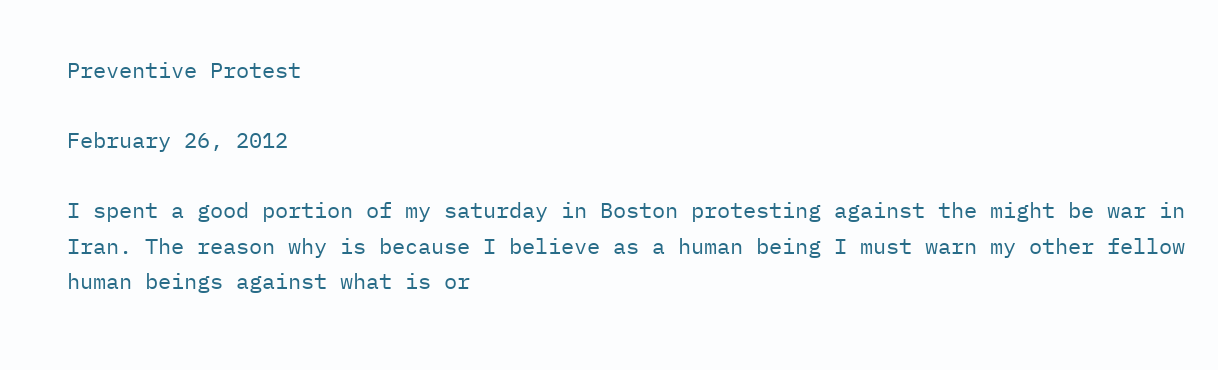Preventive Protest

February 26, 2012

I spent a good portion of my saturday in Boston protesting against the might be war in Iran. The reason why is because I believe as a human being I must warn my other fellow human beings against what is or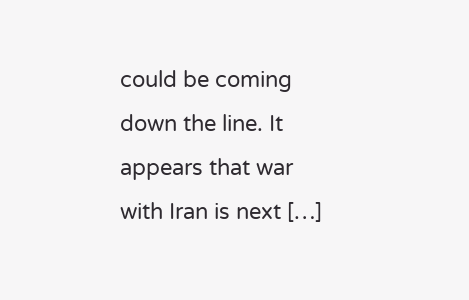could be coming down the line. It appears that war with Iran is next […]